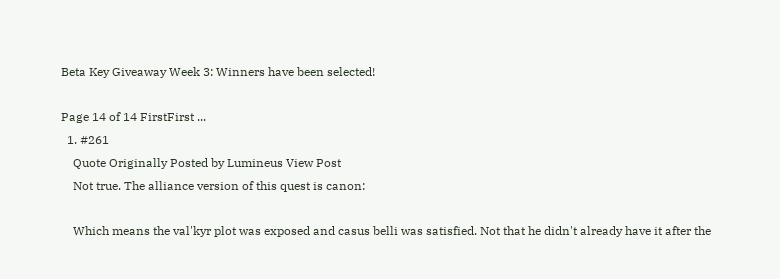Beta Key Giveaway Week 3: Winners have been selected!

Page 14 of 14 FirstFirst ...
  1. #261
    Quote Originally Posted by Lumineus View Post
    Not true. The alliance version of this quest is canon:

    Which means the val'kyr plot was exposed and casus belli was satisfied. Not that he didn't already have it after the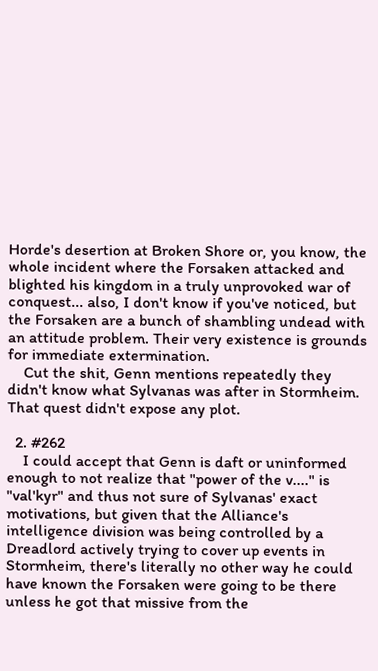Horde's desertion at Broken Shore or, you know, the whole incident where the Forsaken attacked and blighted his kingdom in a truly unprovoked war of conquest... also, I don't know if you've noticed, but the Forsaken are a bunch of shambling undead with an attitude problem. Their very existence is grounds for immediate extermination.
    Cut the shit, Genn mentions repeatedly they didn't know what Sylvanas was after in Stormheim. That quest didn't expose any plot.

  2. #262
    I could accept that Genn is daft or uninformed enough to not realize that "power of the v...." is "val'kyr" and thus not sure of Sylvanas' exact motivations, but given that the Alliance's intelligence division was being controlled by a Dreadlord actively trying to cover up events in Stormheim, there's literally no other way he could have known the Forsaken were going to be there unless he got that missive from the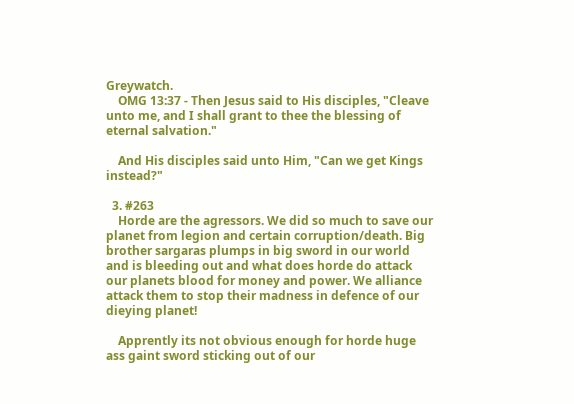Greywatch.
    OMG 13:37 - Then Jesus said to His disciples, "Cleave unto me, and I shall grant to thee the blessing of eternal salvation."

    And His disciples said unto Him, "Can we get Kings instead?"

  3. #263
    Horde are the agressors. We did so much to save our planet from legion and certain corruption/death. Big brother sargaras plumps in big sword in our world and is bleeding out and what does horde do attack our planets blood for money and power. We alliance attack them to stop their madness in defence of our dieying planet!

    Apprently its not obvious enough for horde huge ass gaint sword sticking out of our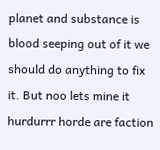planet and substance is blood seeping out of it we should do anything to fix it. But noo lets mine it hurdurrr horde are faction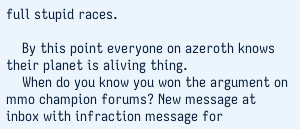full stupid races.

    By this point everyone on azeroth knows their planet is aliving thing.
    When do you know you won the argument on mmo champion forums? New message at inbox with infraction message for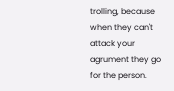trolling, because when they can't attack your agrument they go for the person.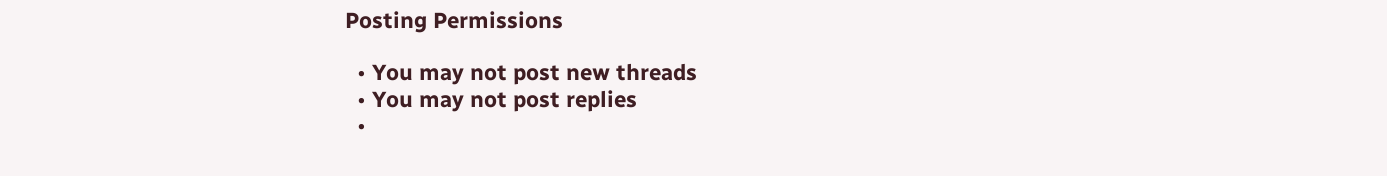Posting Permissions

  • You may not post new threads
  • You may not post replies
  •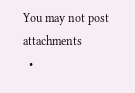You may not post attachments
  •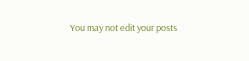You may not edit your posts